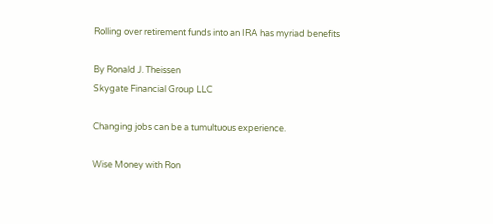Rolling over retirement funds into an IRA has myriad benefits

By Ronald J. Theissen
Skygate Financial Group LLC

Changing jobs can be a tumultuous experience.

Wise Money with Ron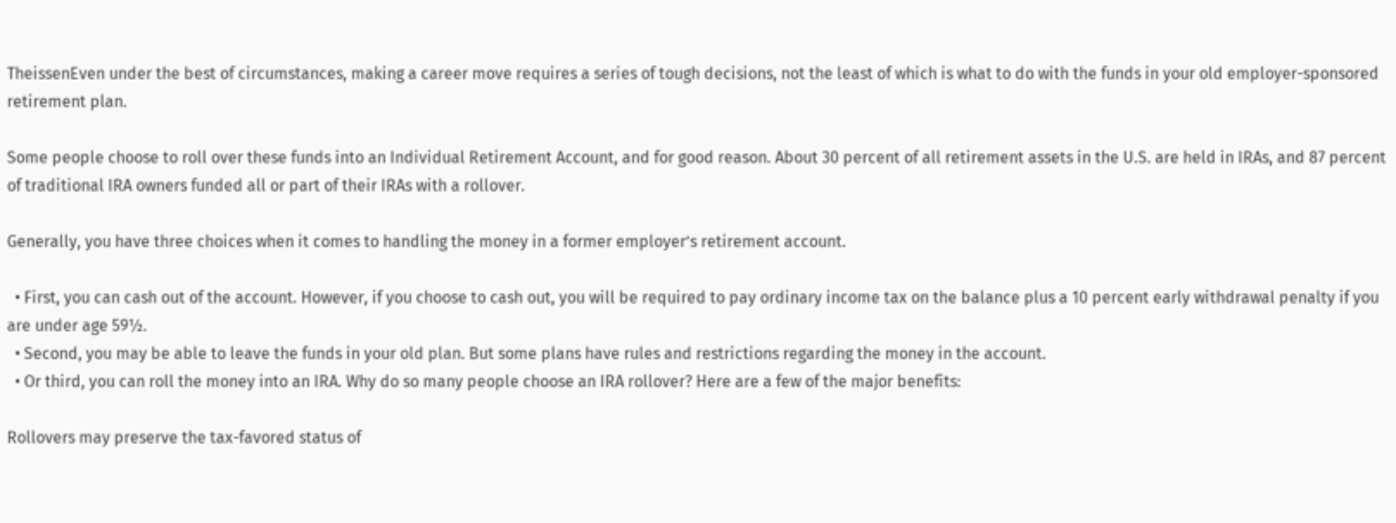TheissenEven under the best of circumstances, making a career move requires a series of tough decisions, not the least of which is what to do with the funds in your old employer-sponsored retirement plan.

Some people choose to roll over these funds into an Individual Retirement Account, and for good reason. About 30 percent of all retirement assets in the U.S. are held in IRAs, and 87 percent of traditional IRA owners funded all or part of their IRAs with a rollover.

Generally, you have three choices when it comes to handling the money in a former employer’s retirement account.

  • First, you can cash out of the account. However, if you choose to cash out, you will be required to pay ordinary income tax on the balance plus a 10 percent early withdrawal penalty if you are under age 59½.
  • Second, you may be able to leave the funds in your old plan. But some plans have rules and restrictions regarding the money in the account.
  • Or third, you can roll the money into an IRA. Why do so many people choose an IRA rollover? Here are a few of the major benefits:

Rollovers may preserve the tax-favored status of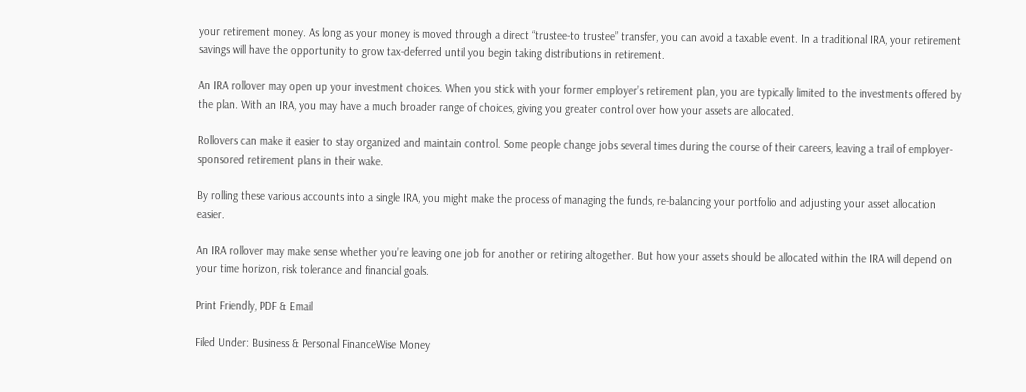your retirement money. As long as your money is moved through a direct “trustee-to trustee” transfer, you can avoid a taxable event. In a traditional IRA, your retirement savings will have the opportunity to grow tax-deferred until you begin taking distributions in retirement.

An IRA rollover may open up your investment choices. When you stick with your former employer’s retirement plan, you are typically limited to the investments offered by the plan. With an IRA, you may have a much broader range of choices, giving you greater control over how your assets are allocated.

Rollovers can make it easier to stay organized and maintain control. Some people change jobs several times during the course of their careers, leaving a trail of employer-sponsored retirement plans in their wake.

By rolling these various accounts into a single IRA, you might make the process of managing the funds, re-balancing your portfolio and adjusting your asset allocation easier.

An IRA rollover may make sense whether you’re leaving one job for another or retiring altogether. But how your assets should be allocated within the IRA will depend on your time horizon, risk tolerance and financial goals.

Print Friendly, PDF & Email

Filed Under: Business & Personal FinanceWise Money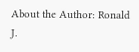About the Author: Ronald J.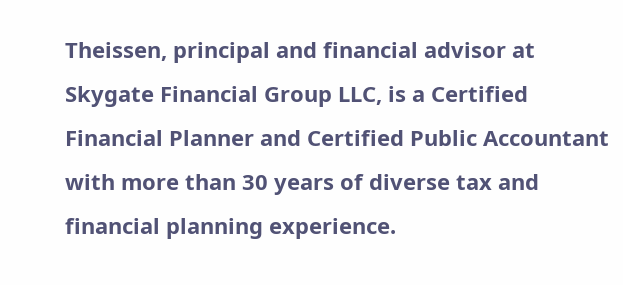Theissen, principal and financial advisor at Skygate Financial Group LLC, is a Certified Financial Planner and Certified Public Accountant with more than 30 years of diverse tax and financial planning experience.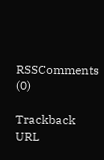RSSComments (0)

Trackback URL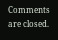Comments are closed.